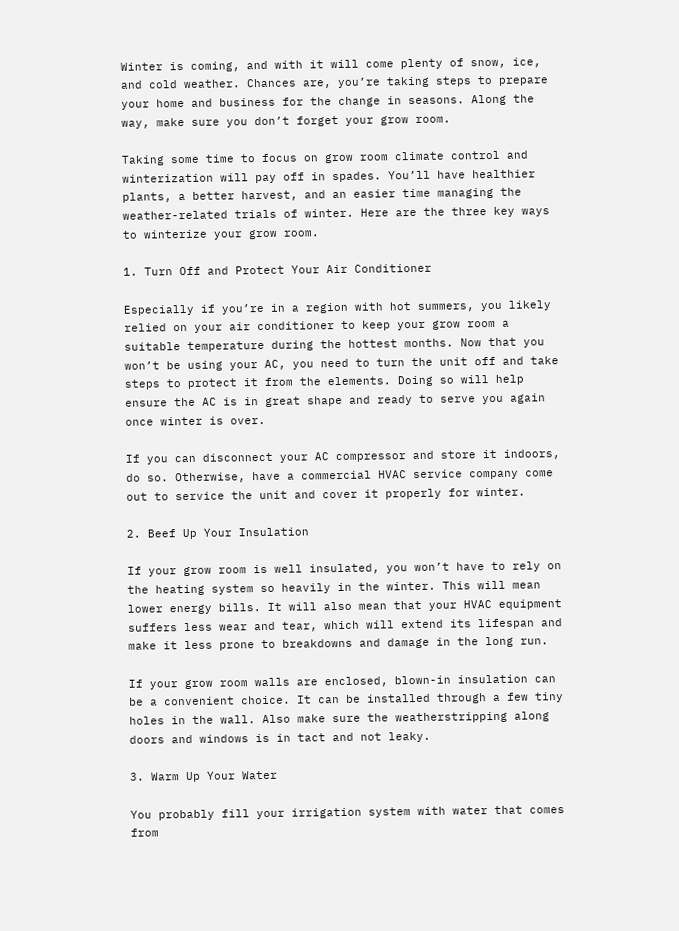Winter is coming, and with it will come plenty of snow, ice, and cold weather. Chances are, you’re taking steps to prepare your home and business for the change in seasons. Along the way, make sure you don’t forget your grow room.

Taking some time to focus on grow room climate control and winterization will pay off in spades. You’ll have healthier plants, a better harvest, and an easier time managing the weather-related trials of winter. Here are the three key ways to winterize your grow room.

1. Turn Off and Protect Your Air Conditioner

Especially if you’re in a region with hot summers, you likely relied on your air conditioner to keep your grow room a suitable temperature during the hottest months. Now that you won’t be using your AC, you need to turn the unit off and take steps to protect it from the elements. Doing so will help ensure the AC is in great shape and ready to serve you again once winter is over.

If you can disconnect your AC compressor and store it indoors, do so. Otherwise, have a commercial HVAC service company come out to service the unit and cover it properly for winter.

2. Beef Up Your Insulation

If your grow room is well insulated, you won’t have to rely on the heating system so heavily in the winter. This will mean lower energy bills. It will also mean that your HVAC equipment suffers less wear and tear, which will extend its lifespan and make it less prone to breakdowns and damage in the long run.

If your grow room walls are enclosed, blown-in insulation can be a convenient choice. It can be installed through a few tiny holes in the wall. Also make sure the weatherstripping along doors and windows is in tact and not leaky.

3. Warm Up Your Water

You probably fill your irrigation system with water that comes from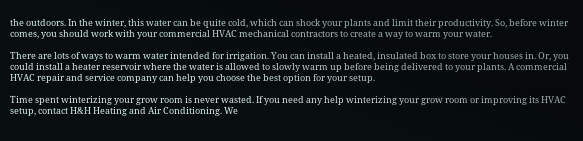the outdoors. In the winter, this water can be quite cold, which can shock your plants and limit their productivity. So, before winter comes, you should work with your commercial HVAC mechanical contractors to create a way to warm your water.

There are lots of ways to warm water intended for irrigation. You can install a heated, insulated box to store your houses in. Or, you could install a heater reservoir where the water is allowed to slowly warm up before being delivered to your plants. A commercial HVAC repair and service company can help you choose the best option for your setup.

Time spent winterizing your grow room is never wasted. If you need any help winterizing your grow room or improving its HVAC setup, contact H&H Heating and Air Conditioning. We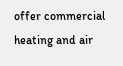offer commercial heating and air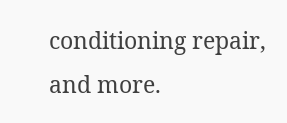conditioning repair, and more.